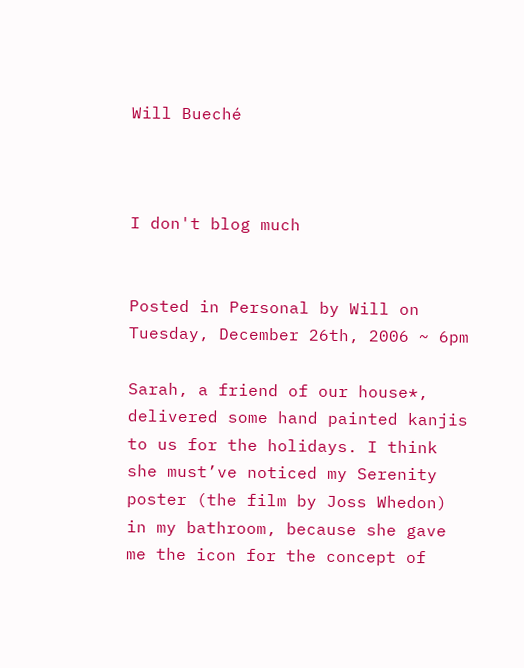Will Bueché



I don't blog much


Posted in Personal by Will on Tuesday, December 26th, 2006 ~ 6pm

Sarah, a friend of our house*, delivered some hand painted kanjis to us for the holidays. I think she must’ve noticed my Serenity poster (the film by Joss Whedon) in my bathroom, because she gave me the icon for the concept of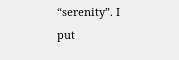“serenity”. I put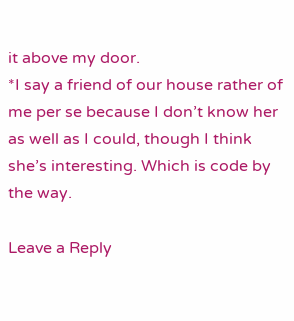it above my door.
*I say a friend of our house rather of me per se because I don’t know her as well as I could, though I think she’s interesting. Which is code by the way.

Leave a Reply